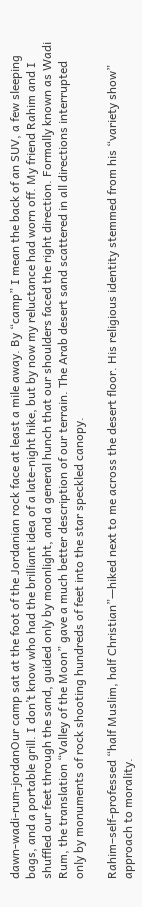dawn-wadi-rum-jordanOur camp sat at the foot of the Jordanian rock face at least a mile away. By “camp” I mean the back of an SUV, a few sleeping bags, and a portable grill. I don’t know who had the brilliant idea of a late-night hike, but by now my reluctance had worn off. My friend Rahim and I shuffled our feet through the sand, guided only by moonlight, and a general hunch that our shoulders faced the right direction. Formally known as Wadi Rum, the translation “Valley of the Moon” gave a much better description of our terrain. The Arab desert sand scattered in all directions interrupted only by monuments of rock shooting hundreds of feet into the star speckled canopy.

Rahim–self-professed “half Muslim, half Christian”—hiked next to me across the desert floor. His religious identity stemmed from his “variety show” approach to morality.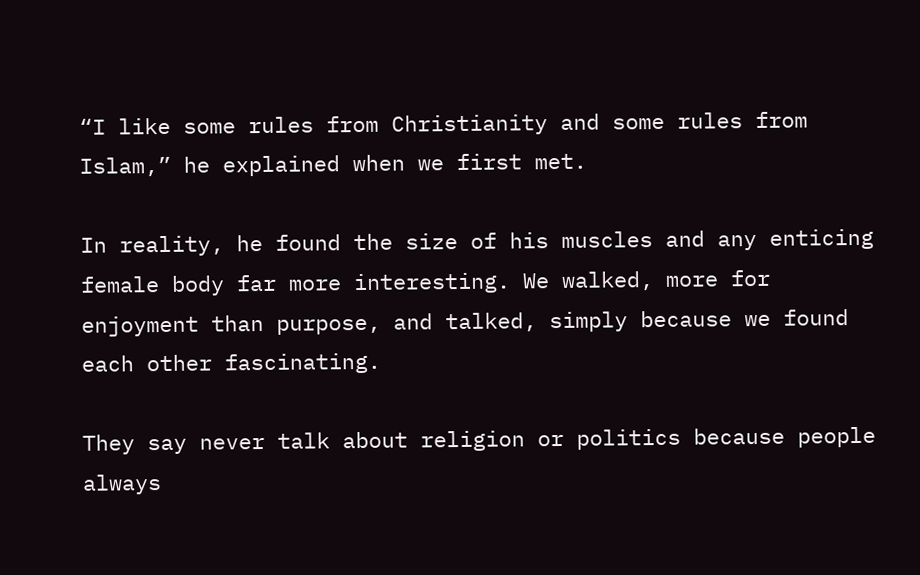“I like some rules from Christianity and some rules from Islam,” he explained when we first met.

In reality, he found the size of his muscles and any enticing female body far more interesting. We walked, more for enjoyment than purpose, and talked, simply because we found each other fascinating.

They say never talk about religion or politics because people always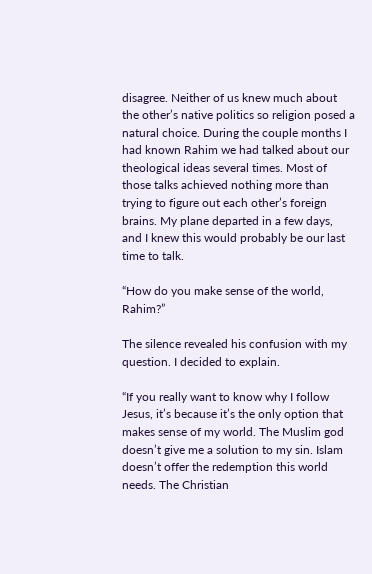disagree. Neither of us knew much about the other’s native politics so religion posed a natural choice. During the couple months I had known Rahim we had talked about our theological ideas several times. Most of those talks achieved nothing more than trying to figure out each other’s foreign brains. My plane departed in a few days, and I knew this would probably be our last time to talk.

“How do you make sense of the world, Rahim?”

The silence revealed his confusion with my question. I decided to explain.

“If you really want to know why I follow Jesus, it’s because it’s the only option that makes sense of my world. The Muslim god doesn’t give me a solution to my sin. Islam doesn’t offer the redemption this world needs. The Christian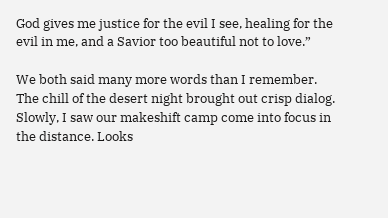God gives me justice for the evil I see, healing for the evil in me, and a Savior too beautiful not to love.”

We both said many more words than I remember. The chill of the desert night brought out crisp dialog. Slowly, I saw our makeshift camp come into focus in the distance. Looks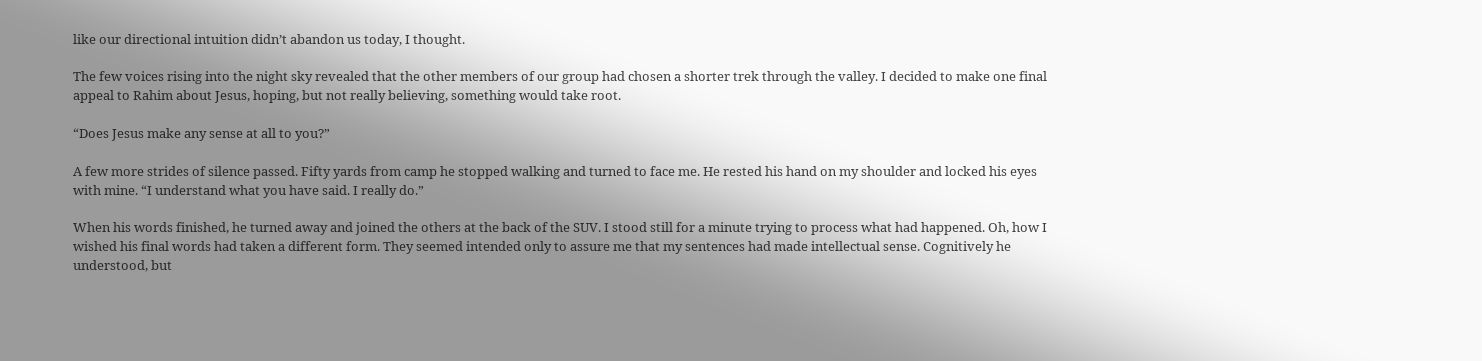like our directional intuition didn’t abandon us today, I thought.

The few voices rising into the night sky revealed that the other members of our group had chosen a shorter trek through the valley. I decided to make one final appeal to Rahim about Jesus, hoping, but not really believing, something would take root.

“Does Jesus make any sense at all to you?”

A few more strides of silence passed. Fifty yards from camp he stopped walking and turned to face me. He rested his hand on my shoulder and locked his eyes with mine. “I understand what you have said. I really do.”

When his words finished, he turned away and joined the others at the back of the SUV. I stood still for a minute trying to process what had happened. Oh, how I wished his final words had taken a different form. They seemed intended only to assure me that my sentences had made intellectual sense. Cognitively he understood, but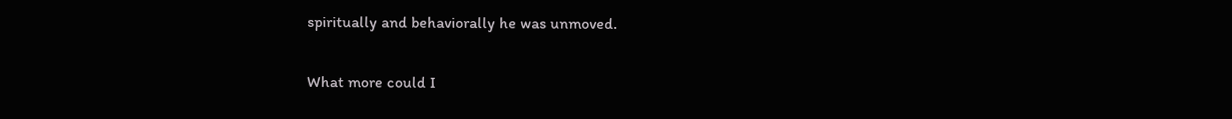spiritually and behaviorally he was unmoved.

What more could I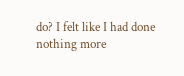do? I felt like I had done nothing more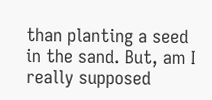than planting a seed in the sand. But, am I really supposed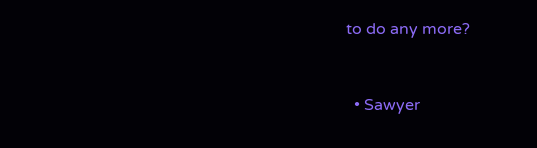to do any more?


  • Sawyer